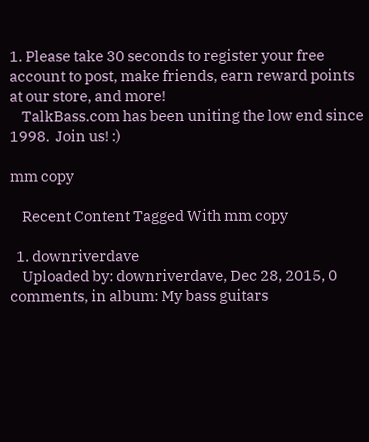1. Please take 30 seconds to register your free account to post, make friends, earn reward points at our store, and more!
    TalkBass.com has been uniting the low end since 1998.  Join us! :)

mm copy

    Recent Content Tagged With mm copy

  1. downriverdave
    Uploaded by: downriverdave, Dec 28, 2015, 0 comments, in album: My bass guitars